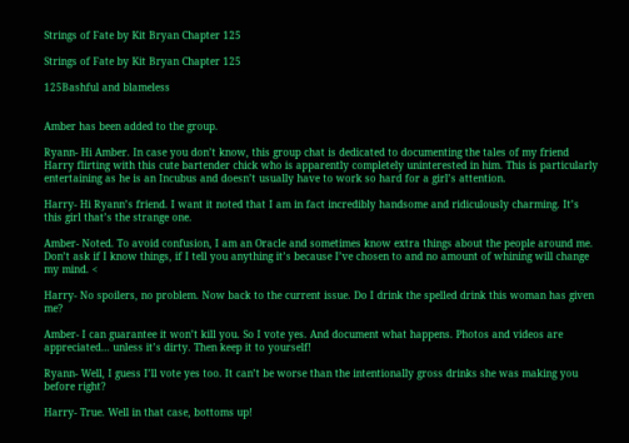Strings of Fate by Kit Bryan Chapter 125

Strings of Fate by Kit Bryan Chapter 125

125Bashful and blameless


Amber has been added to the group.

Ryann- Hi Amber. In case you don’t know, this group chat is dedicated to documenting the tales of my friend Harry flirting with this cute bartender chick who is apparently completely uninterested in him. This is particularly entertaining as he is an Incubus and doesn’t usually have to work so hard for a girl’s attention.

Harry- Hi Ryann’s friend. I want it noted that I am in fact incredibly handsome and ridiculously charming. It’s this girl that’s the strange one.

Amber- Noted. To avoid confusion, I am an Oracle and sometimes know extra things about the people around me. Don’t ask if I know things, if I tell you anything it’s because I’ve chosen to and no amount of whining will change my mind. <

Harry- No spoilers, no problem. Now back to the current issue. Do I drink the spelled drink this woman has given me?

Amber- I can guarantee it won’t kill you. So I vote yes. And document what happens. Photos and videos are appreciated… unless it’s dirty. Then keep it to yourself!

Ryann- Well, I guess I’ll vote yes too. It can’t be worse than the intentionally gross drinks she was making you before right?

Harry- True. Well in that case, bottoms up!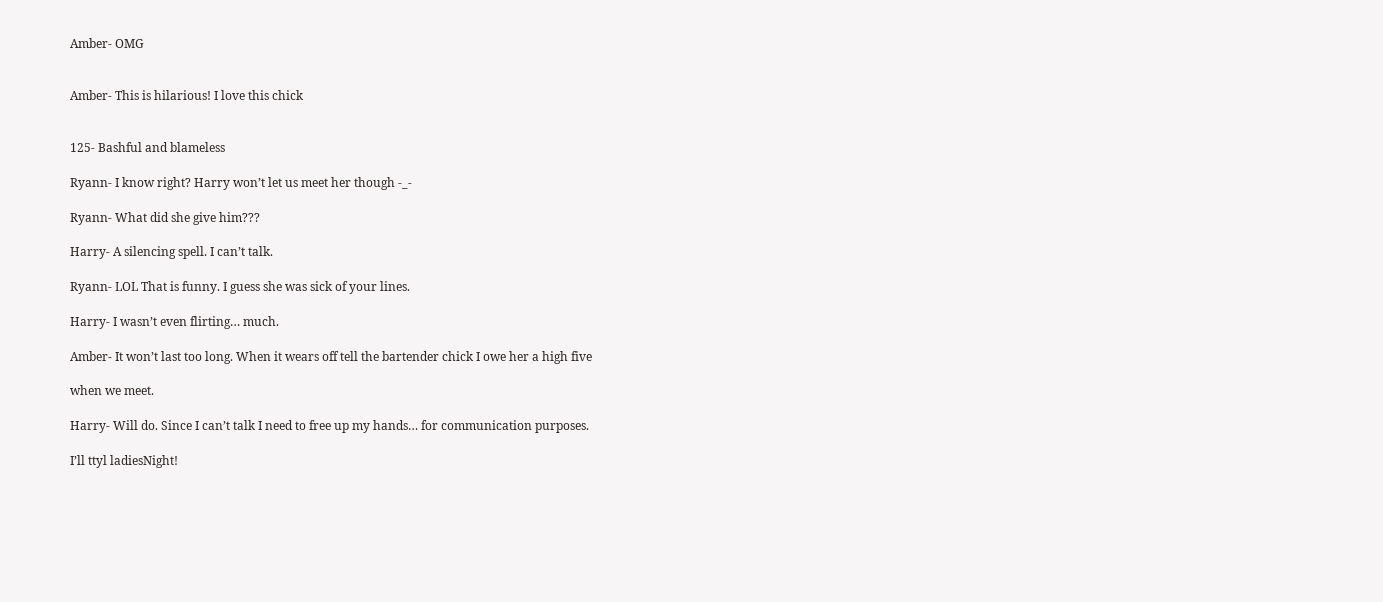Amber- OMG


Amber- This is hilarious! I love this chick


125- Bashful and blameless

Ryann- I know right? Harry won’t let us meet her though -_-

Ryann- What did she give him???

Harry- A silencing spell. I can’t talk.

Ryann- LOL That is funny. I guess she was sick of your lines.

Harry- I wasn’t even flirting… much.

Amber- It won’t last too long. When it wears off tell the bartender chick I owe her a high five

when we meet.

Harry- Will do. Since I can’t talk I need to free up my hands… for communication purposes.

I’ll ttyl ladiesNight!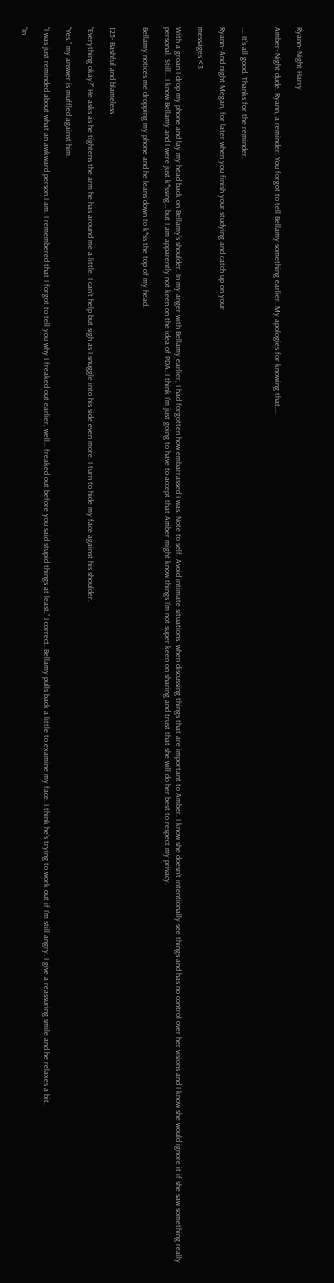Ryann- Night Harry

Amber- Night dude. Ryann, a reminder. You forgot to tell Bellamy something earlier. My apologies for knowing that….


…. It’s all good. Thanks for the reminder.

Ryann- And night Megan, for later when you finish your studying and catch up on your

messages <3

With a groan I drop my phone and lay my head back on Bellamy’s shoulder. In my anger with Bellamy earlier, I had forgotten how embarrassed I was. Note to self. Avoid intimate situations. when discussing things that are important to Amber. I know she doesn’t intentionally see things and has no control over her visions and I know she would ignore it if she saw something really personal. Still… I know Bellamy and I were just k*ssing… but I am apparently not keen on the idea of PDA. I think I’m just going to have to accept that Amber might know things I’m not super keen on sharing and trust that she will do her best to respect my privacy.

Bellamy notices me dropping my phone and he leans down to k*ss the top of my head.


125- Bashful and blameless

“Everything okay?” He asks as he tightens the arm he has around me a little. I can’t help but sigh as I snuggle into his side even more. I turn to hide my face against his shoulder.

“Yes.” my answer is muffled against him.

“I was just reminded about what an awkward person I am. I remembered that I forgot to tell you why I freaked out earlier, well… freaked out before you said stupid things at least.” I correct. Bellamy pulls back a little to examine my face. I think he’s trying to work out if I’m still angry. I give a reassuring smile and he relaxes a bit.

“In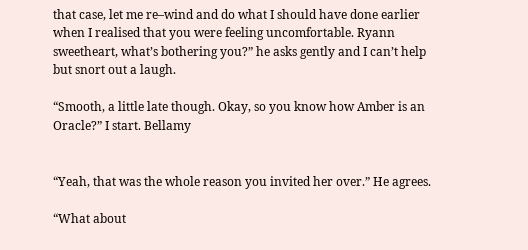that case, let me re–wind and do what I should have done earlier when I realised that you were feeling uncomfortable. Ryann sweetheart, what’s bothering you?” he asks gently and I can’t help but snort out a laugh.

“Smooth, a little late though. Okay, so you know how Amber is an Oracle?” I start. Bellamy


“Yeah, that was the whole reason you invited her over.” He agrees.

“What about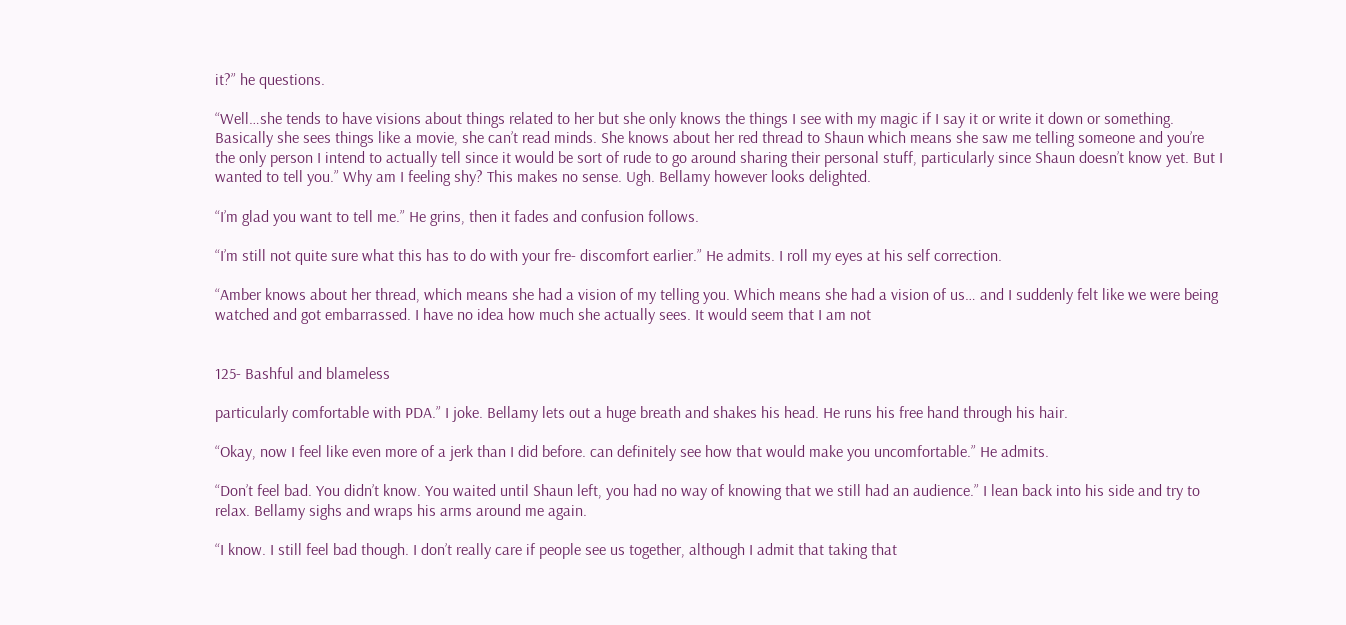it?” he questions.

“Well…she tends to have visions about things related to her but she only knows the things I see with my magic if I say it or write it down or something. Basically she sees things like a movie, she can’t read minds. She knows about her red thread to Shaun which means she saw me telling someone and you’re the only person I intend to actually tell since it would be sort of rude to go around sharing their personal stuff, particularly since Shaun doesn’t know yet. But I wanted to tell you.” Why am I feeling shy? This makes no sense. Ugh. Bellamy however looks delighted.

“I’m glad you want to tell me.” He grins, then it fades and confusion follows.

“I’m still not quite sure what this has to do with your fre- discomfort earlier.” He admits. I roll my eyes at his self correction.

“Amber knows about her thread, which means she had a vision of my telling you. Which means she had a vision of us… and I suddenly felt like we were being watched and got embarrassed. I have no idea how much she actually sees. It would seem that I am not


125- Bashful and blameless

particularly comfortable with PDA.” I joke. Bellamy lets out a huge breath and shakes his head. He runs his free hand through his hair.

“Okay, now I feel like even more of a jerk than I did before. can definitely see how that would make you uncomfortable.” He admits.

“Don’t feel bad. You didn’t know. You waited until Shaun left, you had no way of knowing that we still had an audience.” I lean back into his side and try to relax. Bellamy sighs and wraps his arms around me again.

“I know. I still feel bad though. I don’t really care if people see us together, although I admit that taking that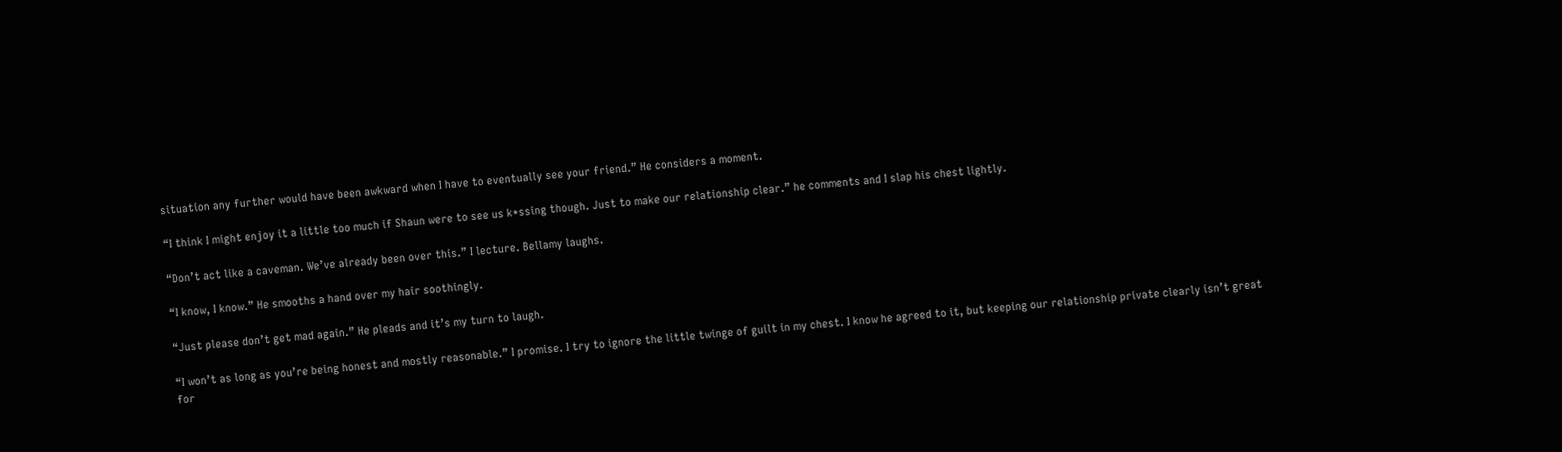situation any further would have been awkward when I have to eventually see your friend.” He considers a moment.

“I think I might enjoy it a little too much if Shaun were to see us k*ssing though. Just to make our relationship clear.” he comments and I slap his chest lightly.

“Don’t act like a caveman. We’ve already been over this.” I lecture. Bellamy laughs.

“I know, I know.” He smooths a hand over my hair soothingly.

“Just please don’t get mad again.” He pleads and it’s my turn to laugh.

“I won’t as long as you’re being honest and mostly reasonable.” I promise. I try to ignore the little twinge of guilt in my chest. I know he agreed to it, but keeping our relationship private clearly isn’t great for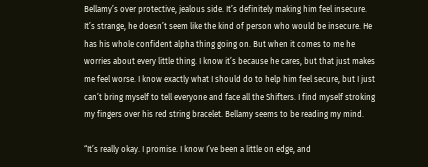Bellamy’s over protective, jealous side. It’s definitely making him feel insecure. It’s strange, he doesn’t seem like the kind of person who would be insecure. He has his whole confident alpha thing going on. But when it comes to me he worries about every little thing. I know it’s because he cares, but that just makes me feel worse. I know exactly what I should do to help him feel secure, but I just can’t bring myself to tell everyone and face all the Shifters. I find myself stroking my fingers over his red string bracelet. Bellamy seems to be reading my mind.

“It’s really okay. I promise. I know I’ve been a little on edge, and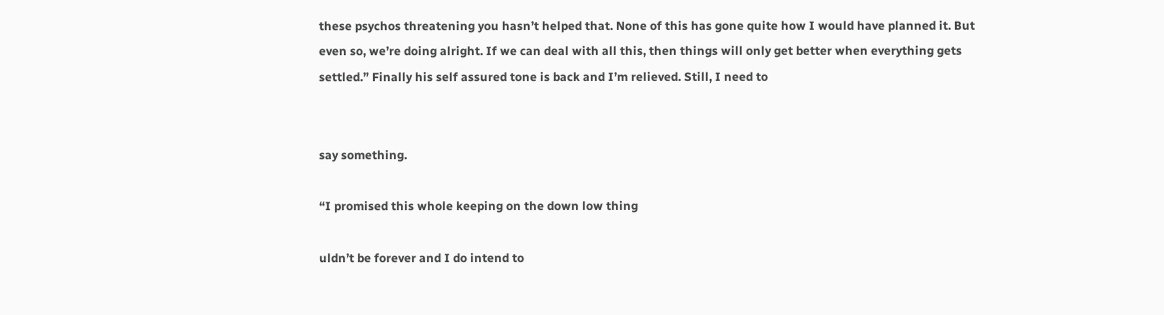these psychos threatening you hasn’t helped that. None of this has gone quite how I would have planned it. But even so, we’re doing alright. If we can deal with all this, then things will only get better when everything gets settled.” Finally his self assured tone is back and I’m relieved. Still, I need to


say something.

“I promised this whole keeping on the down low thing

uldn’t be forever and I do intend to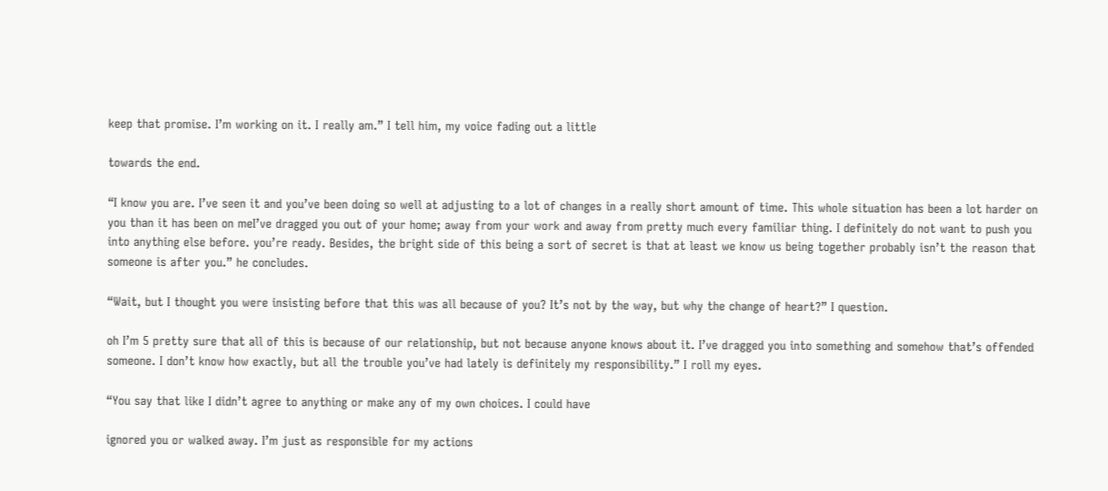keep that promise. I’m working on it. I really am.” I tell him, my voice fading out a little

towards the end.

“I know you are. I’ve seen it and you’ve been doing so well at adjusting to a lot of changes in a really short amount of time. This whole situation has been a lot harder on you than it has been on meI’ve dragged you out of your home; away from your work and away from pretty much every familiar thing. I definitely do not want to push you into anything else before. you’re ready. Besides, the bright side of this being a sort of secret is that at least we know us being together probably isn’t the reason that someone is after you.” he concludes.

“Wait, but I thought you were insisting before that this was all because of you? It’s not by the way, but why the change of heart?” I question.

oh I’m 5 pretty sure that all of this is because of our relationship, but not because anyone knows about it. I’ve dragged you into something and somehow that’s offended someone. I don’t know how exactly, but all the trouble you’ve had lately is definitely my responsibility.” I roll my eyes.

“You say that like I didn’t agree to anything or make any of my own choices. I could have

ignored you or walked away. I’m just as responsible for my actions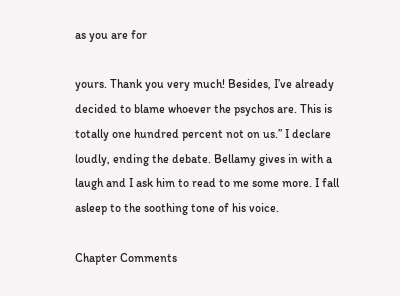as you are for

yours. Thank you very much! Besides, I’ve already decided to blame whoever the psychos are. This is totally one hundred percent not on us.” I declare loudly, ending the debate. Bellamy gives in with a laugh and I ask him to read to me some more. I fall asleep to the soothing tone of his voice.

Chapter Comments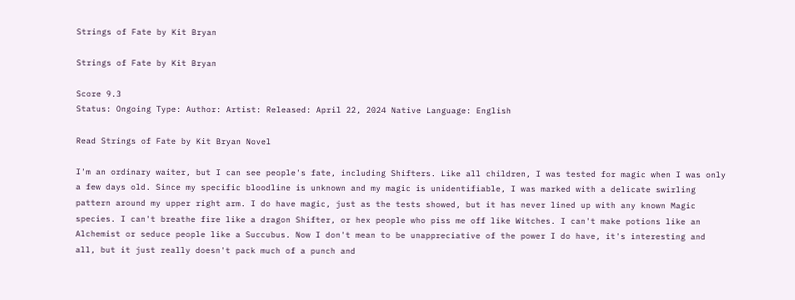Strings of Fate by Kit Bryan

Strings of Fate by Kit Bryan

Score 9.3
Status: Ongoing Type: Author: Artist: Released: April 22, 2024 Native Language: English

Read Strings of Fate by Kit Bryan Novel

I'm an ordinary waiter, but I can see people's fate, including Shifters. Like all children, I was tested for magic when I was only a few days old. Since my specific bloodline is unknown and my magic is unidentifiable, I was marked with a delicate swirling pattern around my upper right arm. I do have magic, just as the tests showed, but it has never lined up with any known Magic species. I can't breathe fire like a dragon Shifter, or hex people who piss me off like Witches. I can't make potions like an Alchemist or seduce people like a Succubus. Now I don't mean to be unappreciative of the power I do have, it's interesting and all, but it just really doesn't pack much of a punch and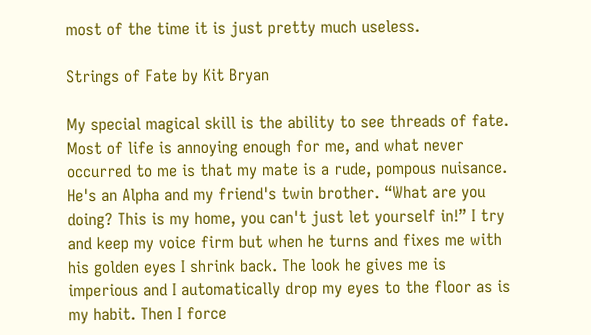most of the time it is just pretty much useless.

Strings of Fate by Kit Bryan

My special magical skill is the ability to see threads of fate. Most of life is annoying enough for me, and what never occurred to me is that my mate is a rude, pompous nuisance. He's an Alpha and my friend's twin brother. “What are you doing? This is my home, you can't just let yourself in!” I try and keep my voice firm but when he turns and fixes me with his golden eyes I shrink back. The look he gives me is imperious and I automatically drop my eyes to the floor as is my habit. Then I force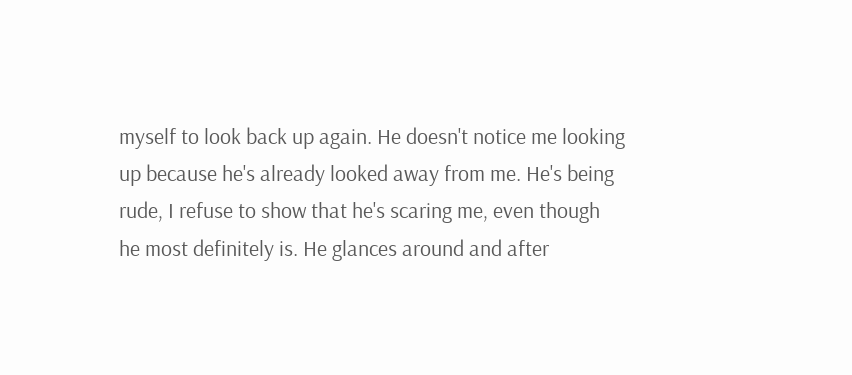myself to look back up again. He doesn't notice me looking up because he's already looked away from me. He's being rude, I refuse to show that he's scaring me, even though he most definitely is. He glances around and after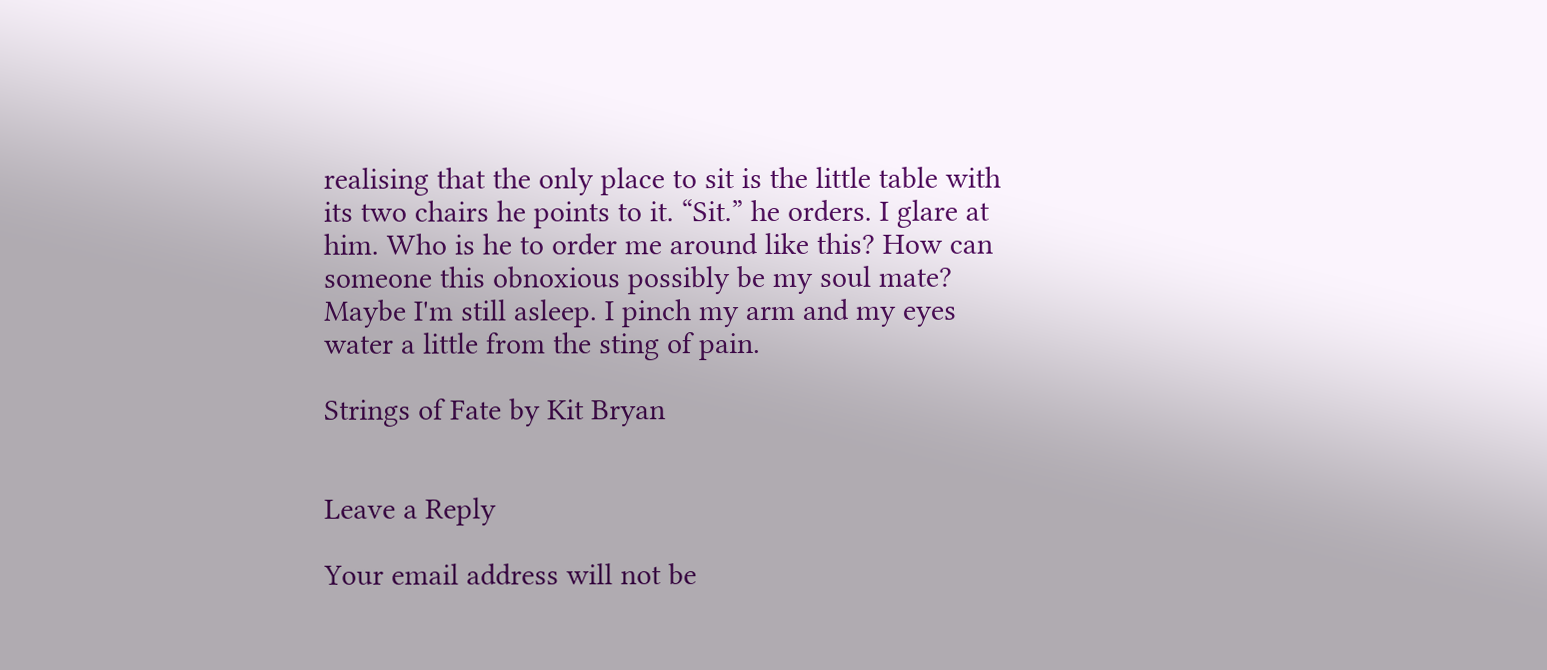realising that the only place to sit is the little table with its two chairs he points to it. “Sit.” he orders. I glare at him. Who is he to order me around like this? How can someone this obnoxious possibly be my soul mate? Maybe I'm still asleep. I pinch my arm and my eyes water a little from the sting of pain.

Strings of Fate by Kit Bryan


Leave a Reply

Your email address will not be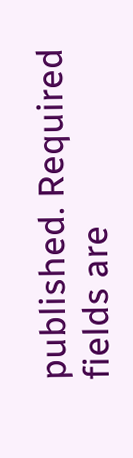published. Required fields are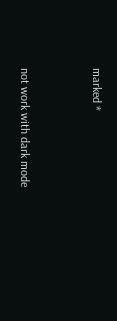marked *


not work with dark mode